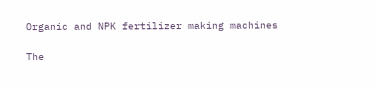Organic and NPK fertilizer making machines

The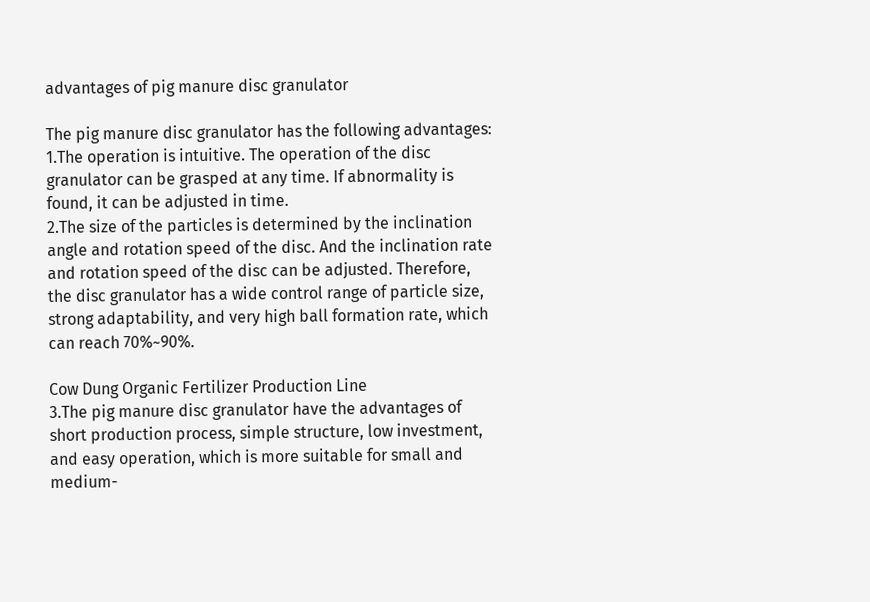advantages of pig manure disc granulator

The pig manure disc granulator has the following advantages:
1.The operation is intuitive. The operation of the disc granulator can be grasped at any time. If abnormality is found, it can be adjusted in time.
2.The size of the particles is determined by the inclination angle and rotation speed of the disc. And the inclination rate and rotation speed of the disc can be adjusted. Therefore, the disc granulator has a wide control range of particle size, strong adaptability, and very high ball formation rate, which can reach 70%~90%.

Cow Dung Organic Fertilizer Production Line
3.The pig manure disc granulator have the advantages of short production process, simple structure, low investment, and easy operation, which is more suitable for small and medium-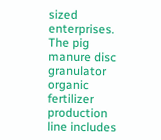sized enterprises.
The pig manure disc granulator organic fertilizer production line includes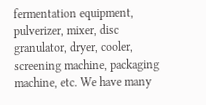fermentation equipment, pulverizer, mixer, disc granulator, dryer, cooler, screening machine, packaging machine, etc. We have many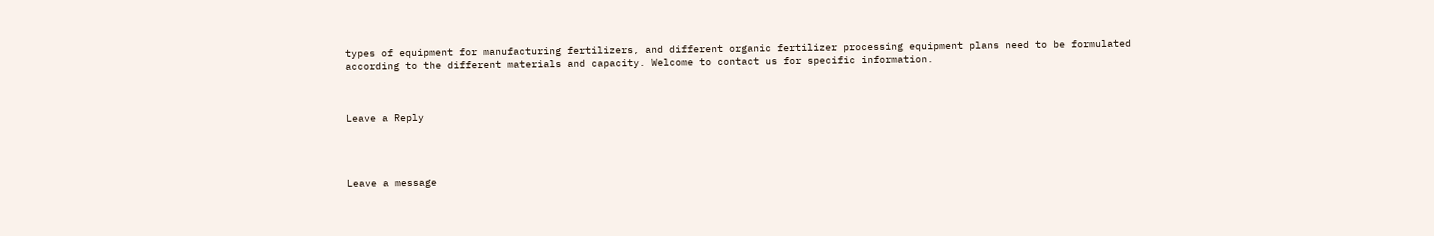types of equipment for manufacturing fertilizers, and different organic fertilizer processing equipment plans need to be formulated according to the different materials and capacity. Welcome to contact us for specific information.



Leave a Reply




Leave a message